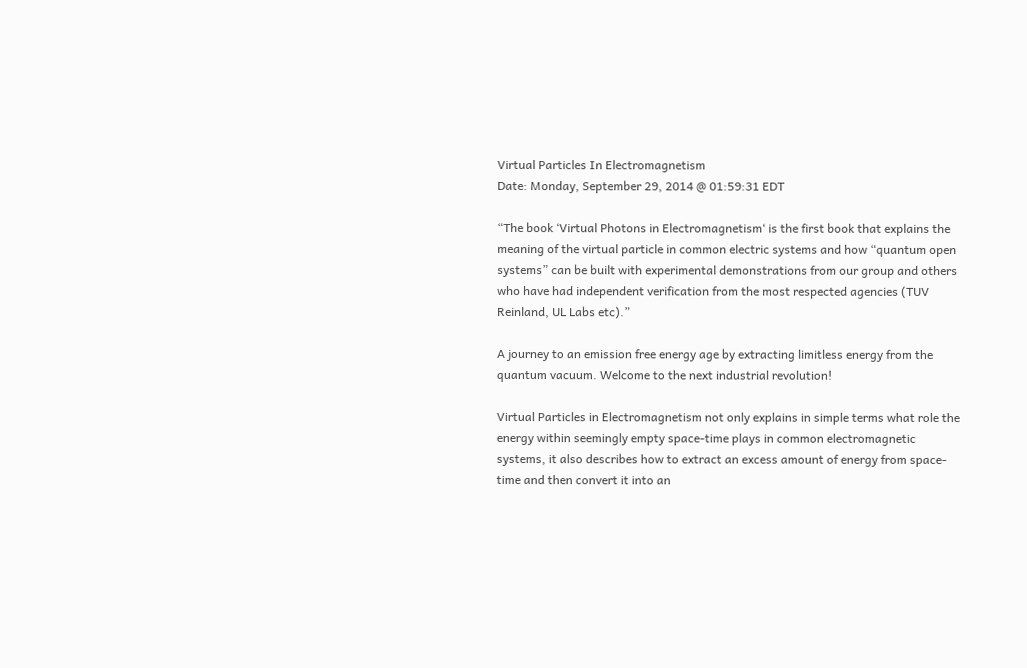Virtual Particles In Electromagnetism
Date: Monday, September 29, 2014 @ 01:59:31 EDT

“The book ‘Virtual Photons in Electromagnetism‘ is the first book that explains the meaning of the virtual particle in common electric systems and how “quantum open systems” can be built with experimental demonstrations from our group and others who have had independent verification from the most respected agencies (TUV Reinland, UL Labs etc).”

A journey to an emission free energy age by extracting limitless energy from the quantum vacuum. Welcome to the next industrial revolution!

Virtual Particles in Electromagnetism not only explains in simple terms what role the energy within seemingly empty space-time plays in common electromagnetic systems, it also describes how to extract an excess amount of energy from space-time and then convert it into an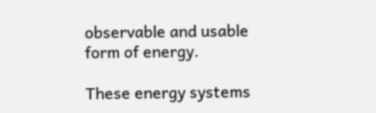observable and usable form of energy.

These energy systems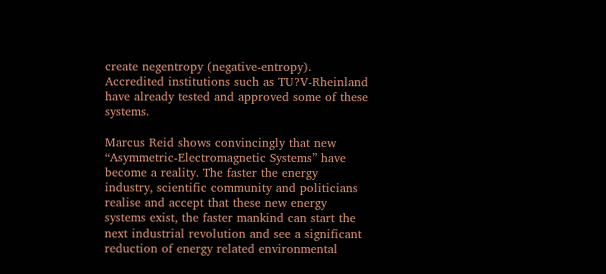create negentropy (negative-entropy). Accredited institutions such as TU?V-Rheinland have already tested and approved some of these systems.

Marcus Reid shows convincingly that new “Asymmetric-Electromagnetic Systems” have become a reality. The faster the energy industry, scientific community and politicians realise and accept that these new energy systems exist, the faster mankind can start the next industrial revolution and see a significant reduction of energy related environmental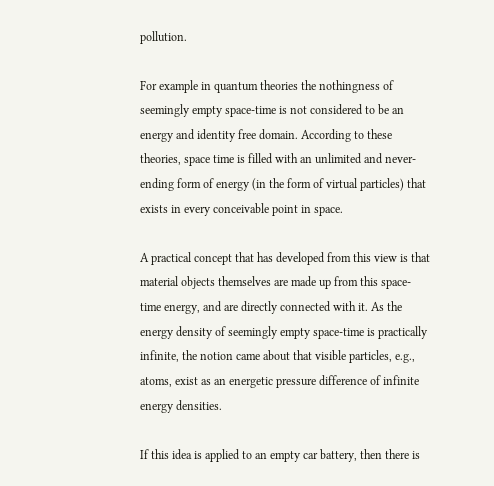pollution.

For example in quantum theories the nothingness of seemingly empty space-time is not considered to be an energy and identity free domain. According to these theories, space time is filled with an unlimited and never-ending form of energy (in the form of virtual particles) that exists in every conceivable point in space.

A practical concept that has developed from this view is that material objects themselves are made up from this space-time energy, and are directly connected with it. As the energy density of seemingly empty space-time is practically infinite, the notion came about that visible particles, e.g., atoms, exist as an energetic pressure difference of infinite energy densities.

If this idea is applied to an empty car battery, then there is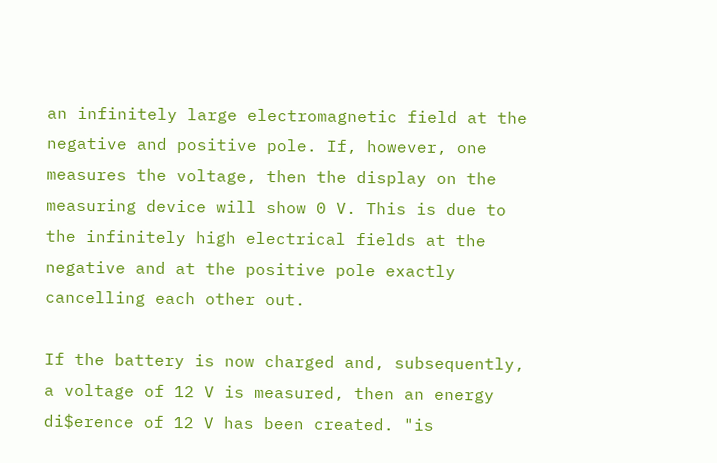an infinitely large electromagnetic field at the negative and positive pole. If, however, one measures the voltage, then the display on the measuring device will show 0 V. This is due to the infinitely high electrical fields at the negative and at the positive pole exactly cancelling each other out.

If the battery is now charged and, subsequently, a voltage of 12 V is measured, then an energy di$erence of 12 V has been created. "is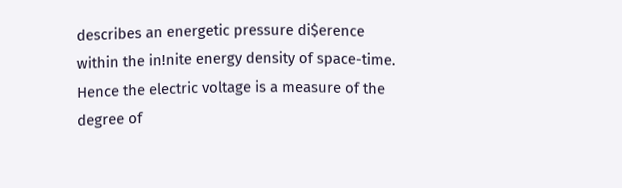describes an energetic pressure di$erence within the in!nite energy density of space-time. Hence the electric voltage is a measure of the degree of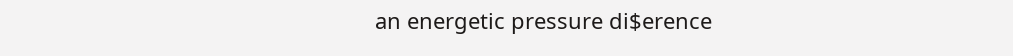an energetic pressure di$erence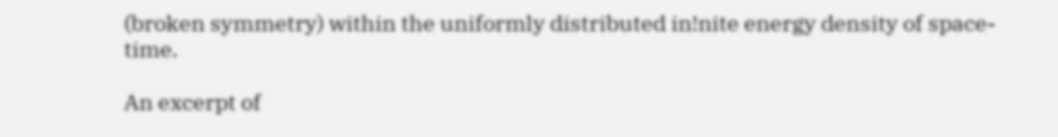(broken symmetry) within the uniformly distributed in!nite energy density of space-time.

An excerpt of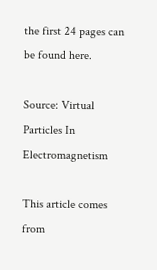the first 24 pages can be found here.

Source: Virtual Particles In Electromagnetism

This article comes from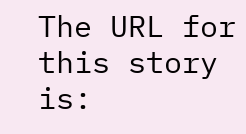The URL for this story is: